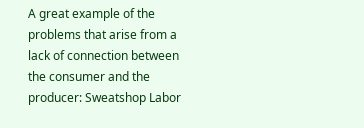A great example of the problems that arise from a lack of connection between the consumer and the producer: Sweatshop Labor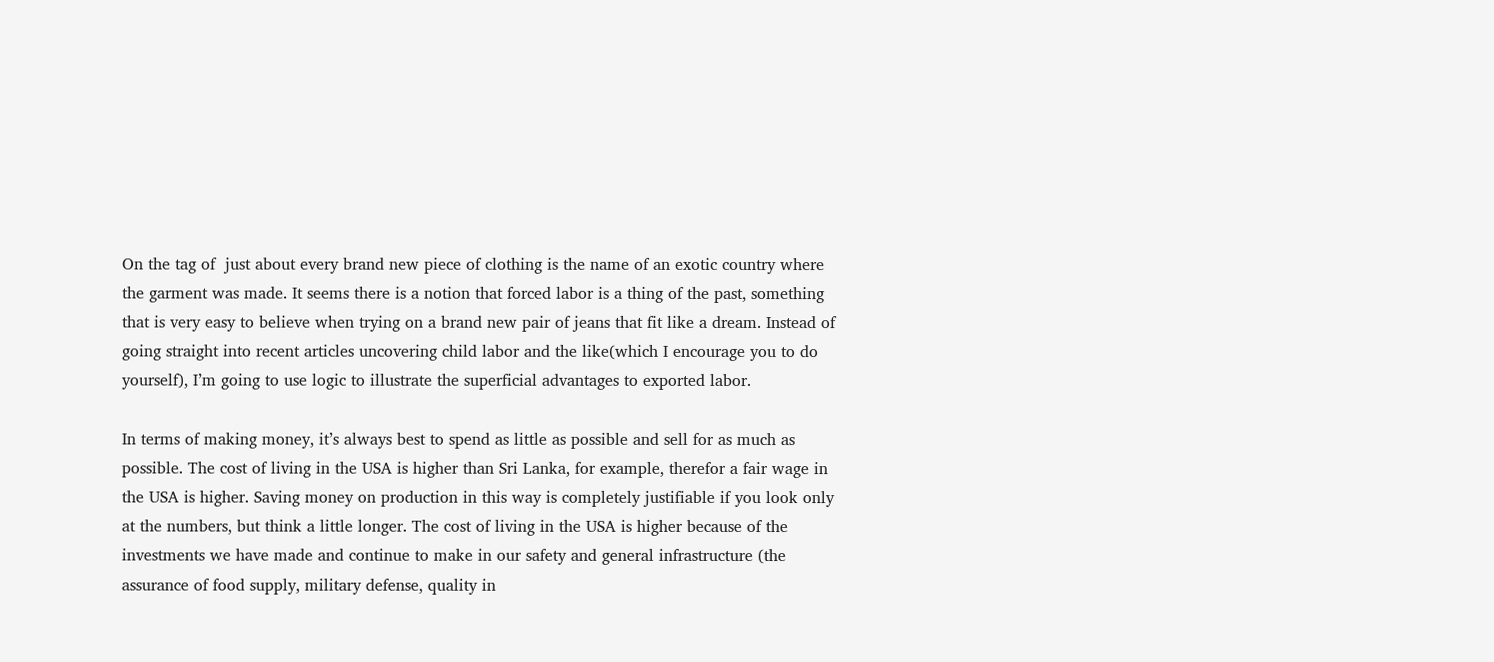On the tag of  just about every brand new piece of clothing is the name of an exotic country where the garment was made. It seems there is a notion that forced labor is a thing of the past, something that is very easy to believe when trying on a brand new pair of jeans that fit like a dream. Instead of going straight into recent articles uncovering child labor and the like(which I encourage you to do yourself), I’m going to use logic to illustrate the superficial advantages to exported labor.

In terms of making money, it’s always best to spend as little as possible and sell for as much as possible. The cost of living in the USA is higher than Sri Lanka, for example, therefor a fair wage in the USA is higher. Saving money on production in this way is completely justifiable if you look only at the numbers, but think a little longer. The cost of living in the USA is higher because of the investments we have made and continue to make in our safety and general infrastructure (the assurance of food supply, military defense, quality in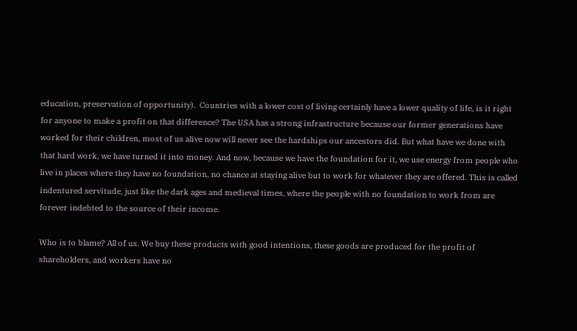education, preservation of opportunity).  Countries with a lower cost of living certainly have a lower quality of life, is it right for anyone to make a profit on that difference? The USA has a strong infrastructure because our former generations have worked for their children, most of us alive now will never see the hardships our ancestors did. But what have we done with that hard work, we have turned it into money. And now, because we have the foundation for it, we use energy from people who live in places where they have no foundation, no chance at staying alive but to work for whatever they are offered. This is called indentured servitude, just like the dark ages and medieval times, where the people with no foundation to work from are forever indebted to the source of their income.

Who is to blame? All of us. We buy these products with good intentions, these goods are produced for the profit of shareholders, and workers have no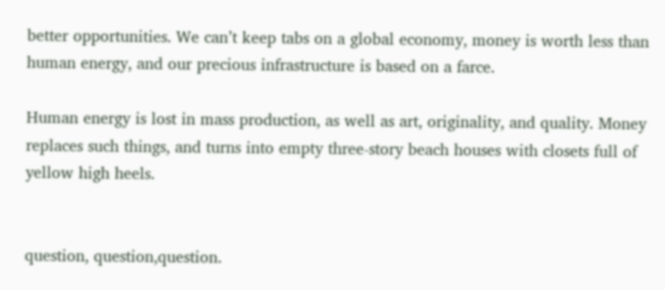better opportunities. We can’t keep tabs on a global economy, money is worth less than human energy, and our precious infrastructure is based on a farce.

Human energy is lost in mass production, as well as art, originality, and quality. Money replaces such things, and turns into empty three-story beach houses with closets full of yellow high heels.


question, question,question.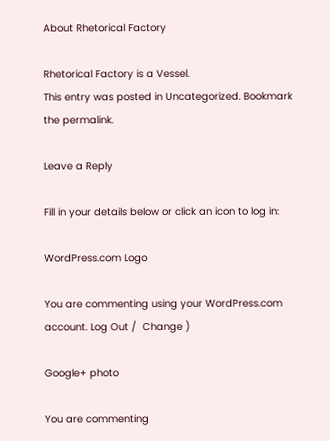About Rhetorical Factory

Rhetorical Factory is a Vessel.
This entry was posted in Uncategorized. Bookmark the permalink.

Leave a Reply

Fill in your details below or click an icon to log in:

WordPress.com Logo

You are commenting using your WordPress.com account. Log Out /  Change )

Google+ photo

You are commenting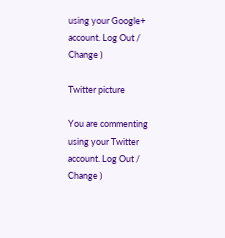using your Google+ account. Log Out /  Change )

Twitter picture

You are commenting using your Twitter account. Log Out /  Change )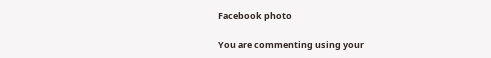Facebook photo

You are commenting using your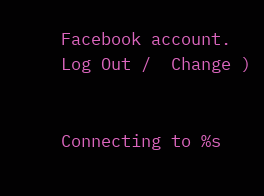Facebook account. Log Out /  Change )


Connecting to %s